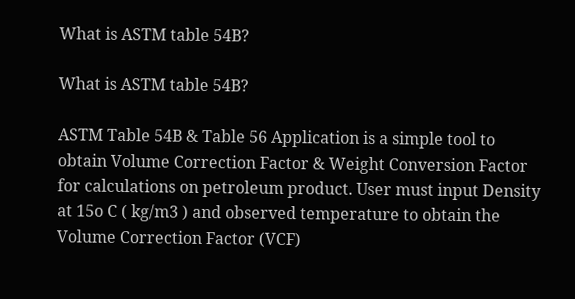What is ASTM table 54B?

What is ASTM table 54B?

ASTM Table 54B & Table 56 Application is a simple tool to obtain Volume Correction Factor & Weight Conversion Factor for calculations on petroleum product. User must input Density at 15o C ( kg/m3 ) and observed temperature to obtain the Volume Correction Factor (VCF)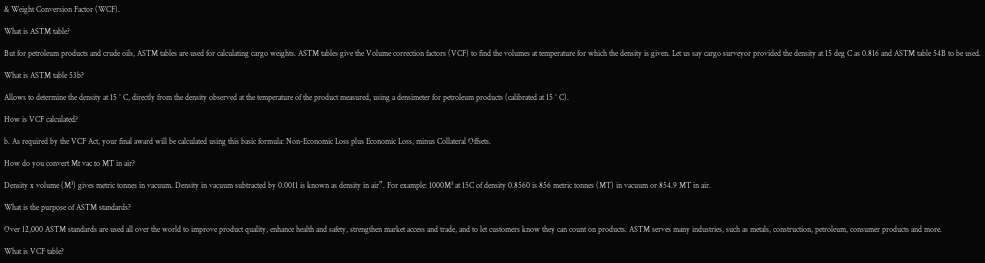& Weight Conversion Factor (WCF).

What is ASTM table?

But for petroleum products and crude oils, ASTM tables are used for calculating cargo weights. ASTM tables give the Volume correction factors (VCF) to find the volumes at temperature for which the density is given. Let us say cargo surveyor provided the density at 15 deg C as 0.816 and ASTM table 54B to be used.

What is ASTM table 53b?

Allows to determine the density at 15 ° C, directly from the density observed at the temperature of the product measured, using a densimeter for petroleum products (calibrated at 15 ° C).

How is VCF calculated?

b. As required by the VCF Act, your final award will be calculated using this basic formula: Non-Economic Loss plus Economic Loss, minus Collateral Offsets.

How do you convert Mt vac to MT in air?

Density x volume (M³) gives metric tonnes in vacuum. Density in vacuum subtracted by 0.0011 is known as density in air”. For example: 1000M³ at 15C of density 0.8560 is 856 metric tonnes (MT) in vacuum or 854.9 MT in air.

What is the purpose of ASTM standards?

Over 12,000 ASTM standards are used all over the world to improve product quality, enhance health and safety, strengthen market access and trade, and to let customers know they can count on products. ASTM serves many industries, such as metals, construction, petroleum, consumer products and more.

What is VCF table?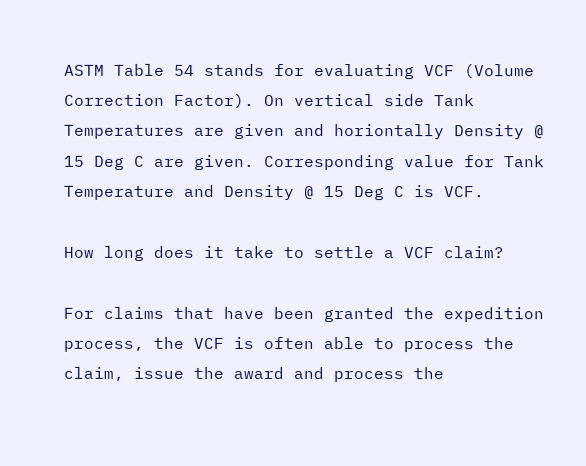ASTM Table 54 stands for evaluating VCF (Volume Correction Factor). On vertical side Tank Temperatures are given and horiontally Density @ 15 Deg C are given. Corresponding value for Tank Temperature and Density @ 15 Deg C is VCF.

How long does it take to settle a VCF claim?

For claims that have been granted the expedition process, the VCF is often able to process the claim, issue the award and process the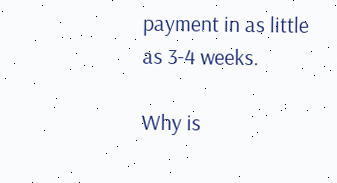payment in as little as 3-4 weeks.

Why is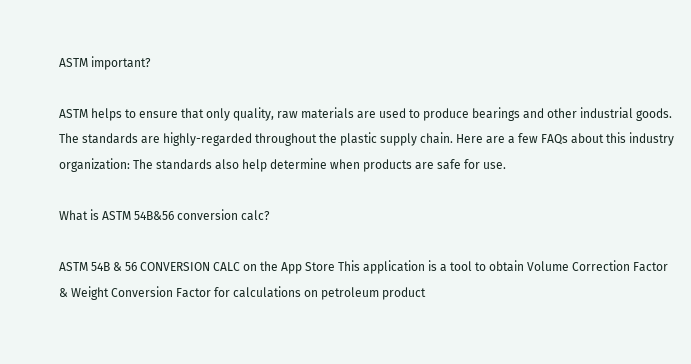ASTM important?

ASTM helps to ensure that only quality, raw materials are used to produce bearings and other industrial goods. The standards are highly-regarded throughout the plastic supply chain. Here are a few FAQs about this industry organization: The standards also help determine when products are safe for use.

What is ASTM 54B&56 conversion calc?

ASTM 54B & 56 CONVERSION CALC on the App Store This application is a tool to obtain Volume Correction Factor & Weight Conversion Factor for calculations on petroleum product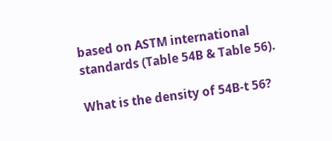based on ASTM international standards (Table 54B & Table 56).

What is the density of 54B-t 56?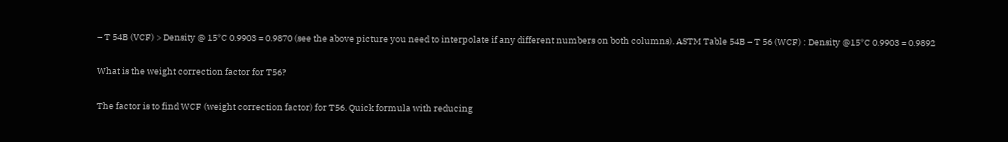– T 54B (VCF) > Density @ 15*C 0.9903 = 0.9870 (see the above picture you need to interpolate if any different numbers on both columns). ASTM Table 54B – T 56 (WCF) : Density @15*C 0.9903 = 0.9892

What is the weight correction factor for T56?

The factor is to find WCF (weight correction factor) for T56. Quick formula with reducing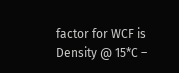factor for WCF is Density @ 15*C –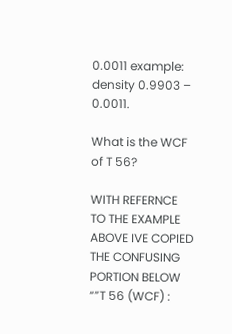0.0011 example: density 0.9903 – 0.0011.

What is the WCF of T 56?

WITH REFERNCE TO THE EXAMPLE ABOVE IVE COPIED THE CONFUSING PORTION BELOW “”T 56 (WCF) :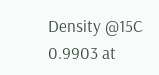Density @15C 0.9903 at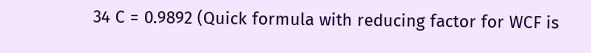34 C = 0.9892 (Quick formula with reducing factor for WCF is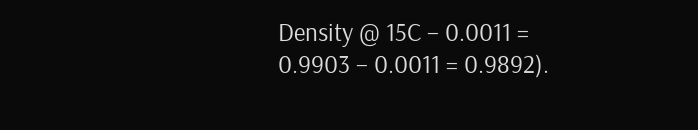Density @ 15C – 0.0011 = 0.9903 – 0.0011 = 0.9892).